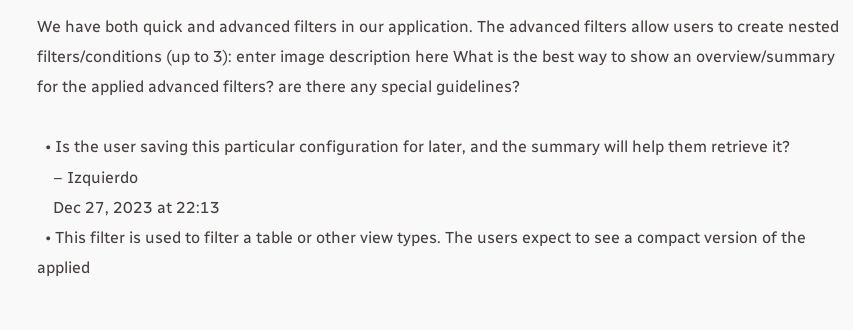We have both quick and advanced filters in our application. The advanced filters allow users to create nested filters/conditions (up to 3): enter image description here What is the best way to show an overview/summary for the applied advanced filters? are there any special guidelines?

  • Is the user saving this particular configuration for later, and the summary will help them retrieve it?
    – Izquierdo
    Dec 27, 2023 at 22:13
  • This filter is used to filter a table or other view types. The users expect to see a compact version of the applied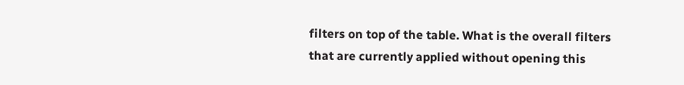filters on top of the table. What is the overall filters that are currently applied without opening this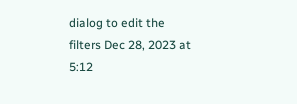dialog to edit the filters Dec 28, 2023 at 5:12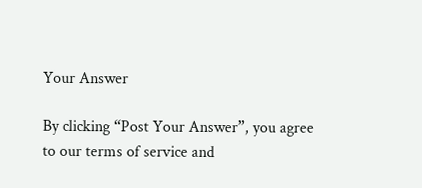Your Answer

By clicking “Post Your Answer”, you agree to our terms of service and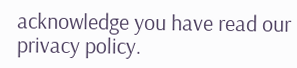acknowledge you have read our privacy policy.